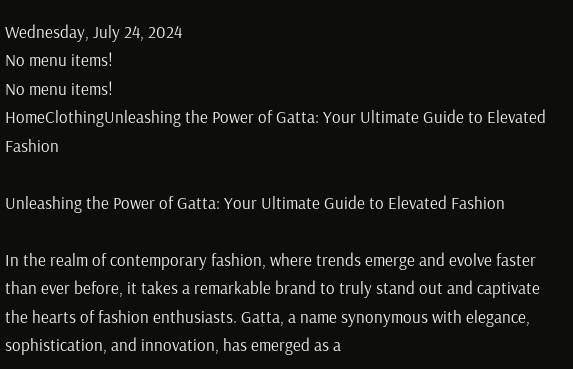Wednesday, July 24, 2024
No menu items!
No menu items!
HomeClothingUnleashing the Power of Gatta: Your Ultimate Guide to Elevated Fashion

Unleashing the Power of Gatta: Your Ultimate Guide to Elevated Fashion

In the realm of contemporary fashion, where trends emerge and evolve faster than ever before, it takes a remarkable brand to truly stand out and captivate the hearts of fashion enthusiasts. Gatta, a name synonymous with elegance, sophistication, and innovation, has emerged as a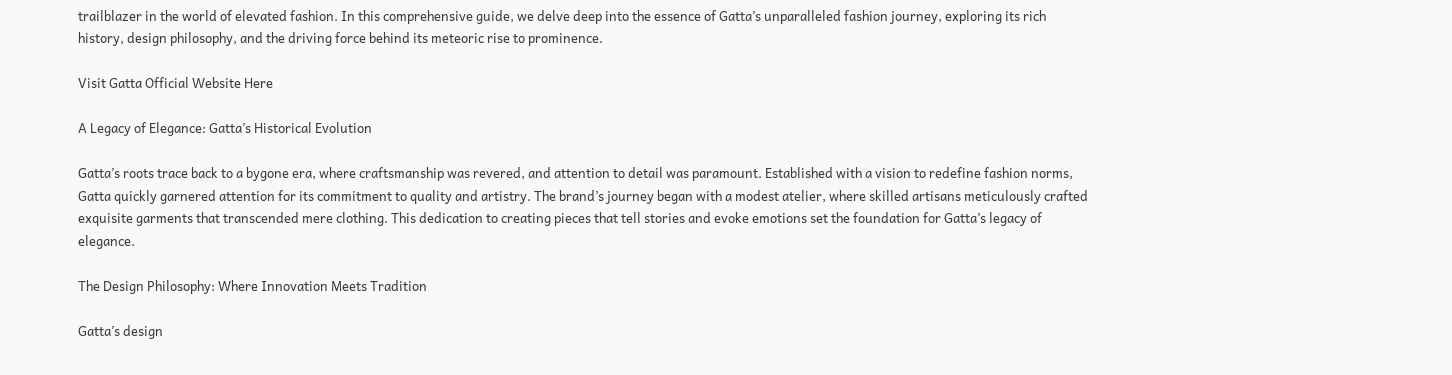trailblazer in the world of elevated fashion. In this comprehensive guide, we delve deep into the essence of Gatta’s unparalleled fashion journey, exploring its rich history, design philosophy, and the driving force behind its meteoric rise to prominence.

Visit Gatta Official Website Here

A Legacy of Elegance: Gatta’s Historical Evolution

Gatta’s roots trace back to a bygone era, where craftsmanship was revered, and attention to detail was paramount. Established with a vision to redefine fashion norms, Gatta quickly garnered attention for its commitment to quality and artistry. The brand’s journey began with a modest atelier, where skilled artisans meticulously crafted exquisite garments that transcended mere clothing. This dedication to creating pieces that tell stories and evoke emotions set the foundation for Gatta’s legacy of elegance.

The Design Philosophy: Where Innovation Meets Tradition

Gatta’s design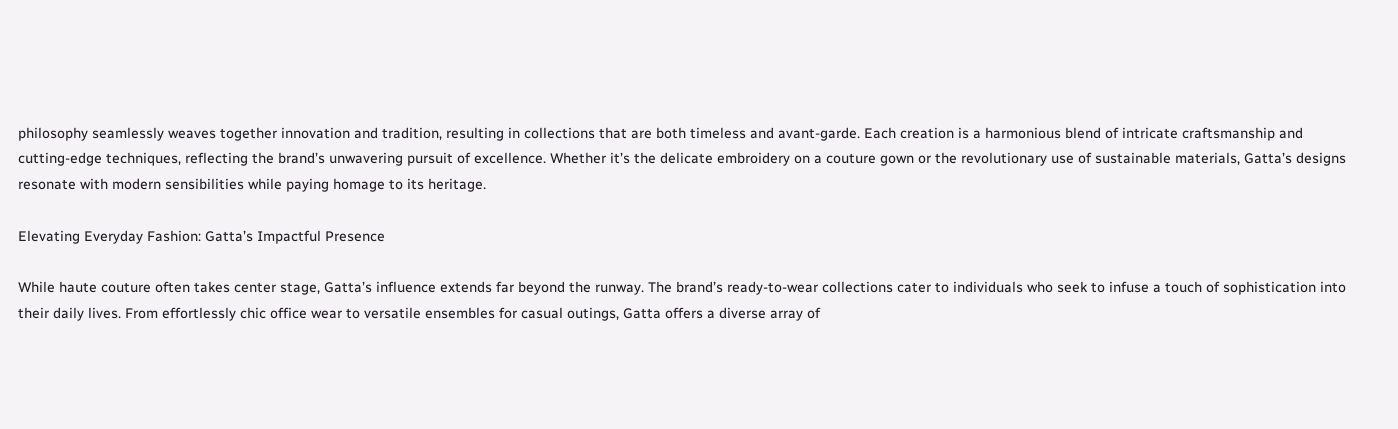philosophy seamlessly weaves together innovation and tradition, resulting in collections that are both timeless and avant-garde. Each creation is a harmonious blend of intricate craftsmanship and cutting-edge techniques, reflecting the brand’s unwavering pursuit of excellence. Whether it’s the delicate embroidery on a couture gown or the revolutionary use of sustainable materials, Gatta’s designs resonate with modern sensibilities while paying homage to its heritage.

Elevating Everyday Fashion: Gatta’s Impactful Presence

While haute couture often takes center stage, Gatta’s influence extends far beyond the runway. The brand’s ready-to-wear collections cater to individuals who seek to infuse a touch of sophistication into their daily lives. From effortlessly chic office wear to versatile ensembles for casual outings, Gatta offers a diverse array of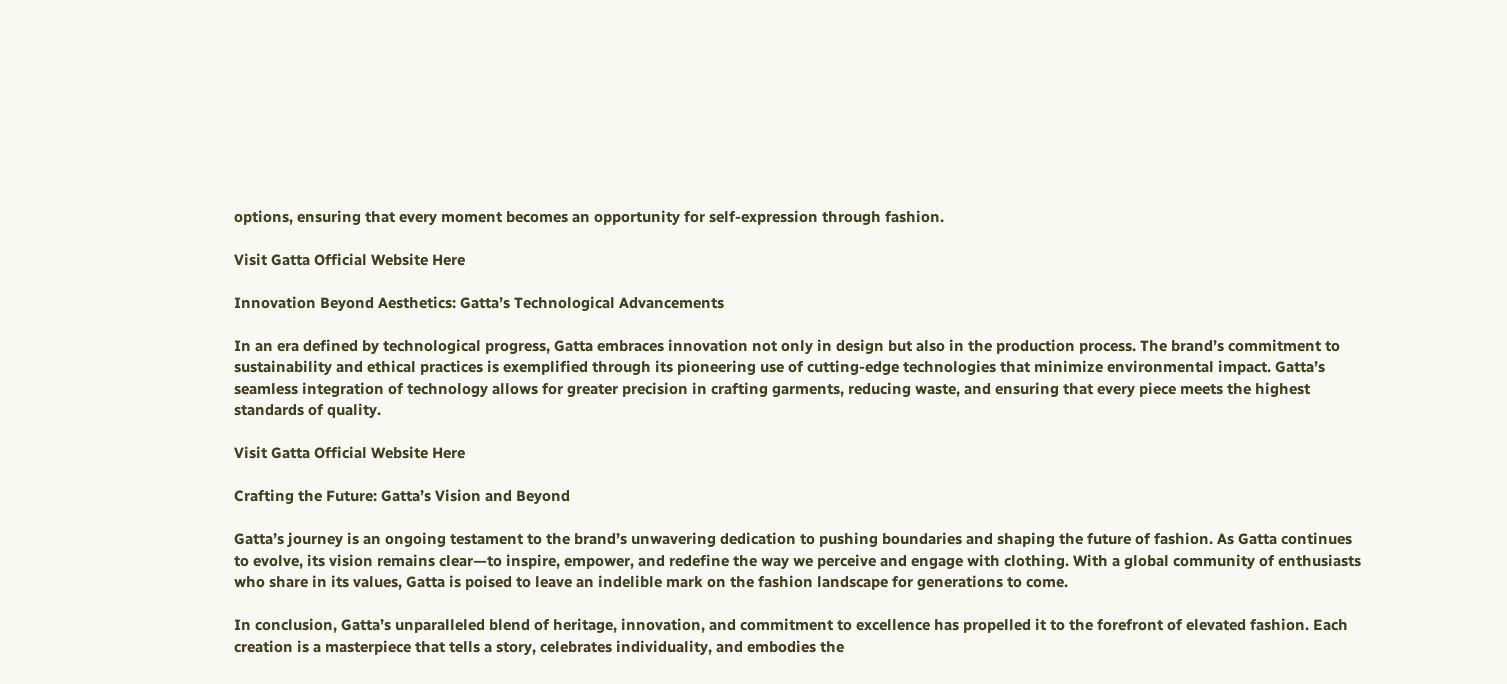options, ensuring that every moment becomes an opportunity for self-expression through fashion.

Visit Gatta Official Website Here

Innovation Beyond Aesthetics: Gatta’s Technological Advancements

In an era defined by technological progress, Gatta embraces innovation not only in design but also in the production process. The brand’s commitment to sustainability and ethical practices is exemplified through its pioneering use of cutting-edge technologies that minimize environmental impact. Gatta’s seamless integration of technology allows for greater precision in crafting garments, reducing waste, and ensuring that every piece meets the highest standards of quality.

Visit Gatta Official Website Here

Crafting the Future: Gatta’s Vision and Beyond

Gatta’s journey is an ongoing testament to the brand’s unwavering dedication to pushing boundaries and shaping the future of fashion. As Gatta continues to evolve, its vision remains clear—to inspire, empower, and redefine the way we perceive and engage with clothing. With a global community of enthusiasts who share in its values, Gatta is poised to leave an indelible mark on the fashion landscape for generations to come.

In conclusion, Gatta’s unparalleled blend of heritage, innovation, and commitment to excellence has propelled it to the forefront of elevated fashion. Each creation is a masterpiece that tells a story, celebrates individuality, and embodies the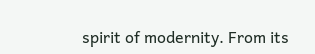spirit of modernity. From its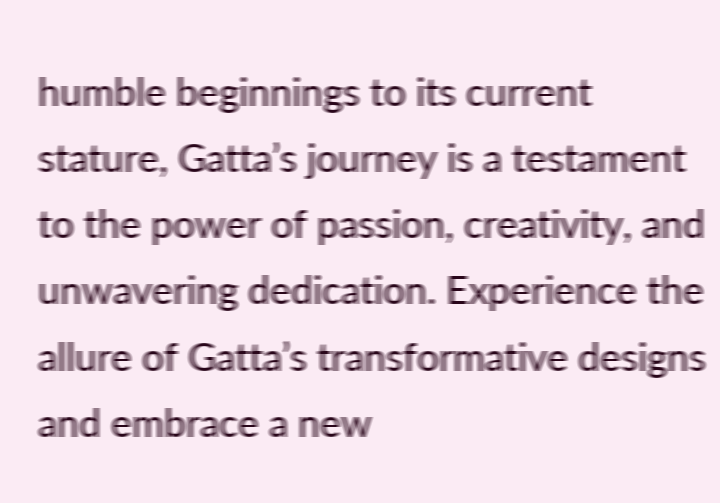humble beginnings to its current stature, Gatta’s journey is a testament to the power of passion, creativity, and unwavering dedication. Experience the allure of Gatta’s transformative designs and embrace a new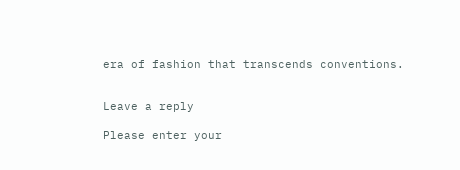era of fashion that transcends conventions.


Leave a reply

Please enter your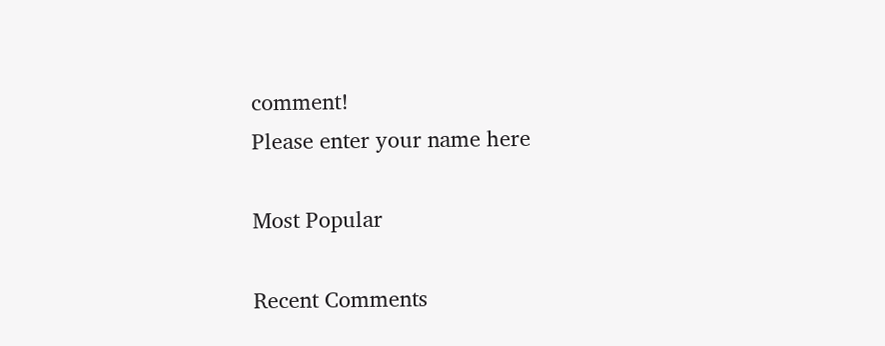comment!
Please enter your name here

Most Popular

Recent Comments